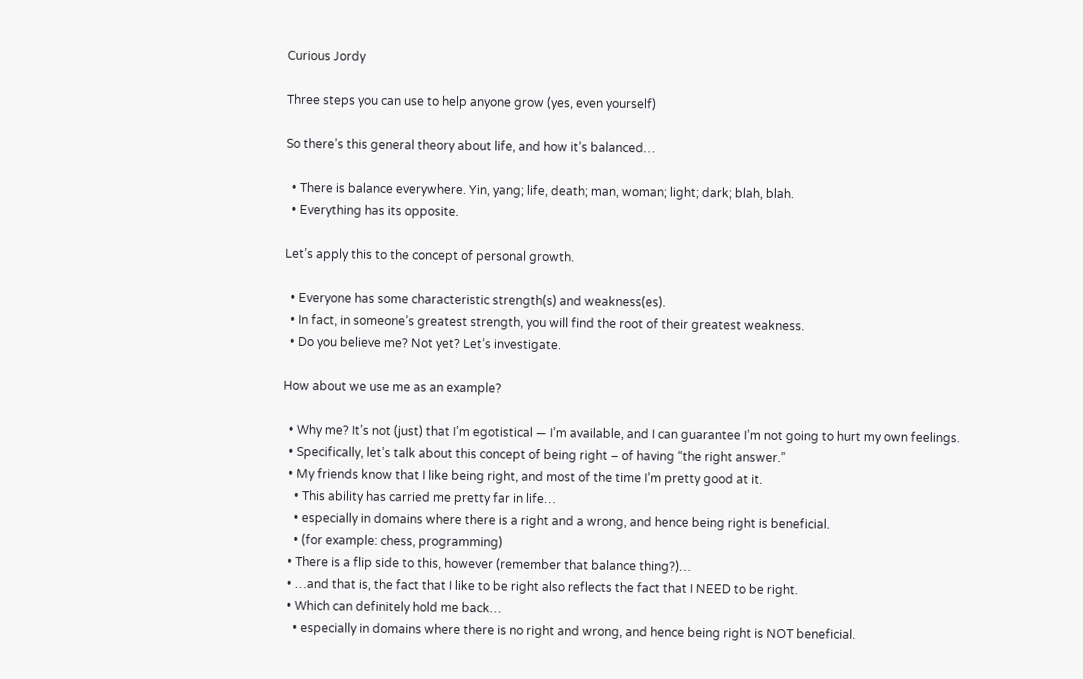Curious Jordy

Three steps you can use to help anyone grow (yes, even yourself)

So there’s this general theory about life, and how it’s balanced…

  • There is balance everywhere. Yin, yang; life, death; man, woman; light; dark; blah, blah.
  • Everything has its opposite.

Let’s apply this to the concept of personal growth.

  • Everyone has some characteristic strength(s) and weakness(es).
  • In fact, in someone’s greatest strength, you will find the root of their greatest weakness.
  • Do you believe me? Not yet? Let’s investigate.

How about we use me as an example?

  • Why me? It’s not (just) that I’m egotistical — I’m available, and I can guarantee I’m not going to hurt my own feelings.
  • Specifically, let’s talk about this concept of being right – of having “the right answer.”
  • My friends know that I like being right, and most of the time I’m pretty good at it.
    • This ability has carried me pretty far in life…
    • especially in domains where there is a right and a wrong, and hence being right is beneficial.
    • (for example: chess, programming)
  • There is a flip side to this, however (remember that balance thing?)…
  • …and that is, the fact that I like to be right also reflects the fact that I NEED to be right.
  • Which can definitely hold me back…
    • especially in domains where there is no right and wrong, and hence being right is NOT beneficial.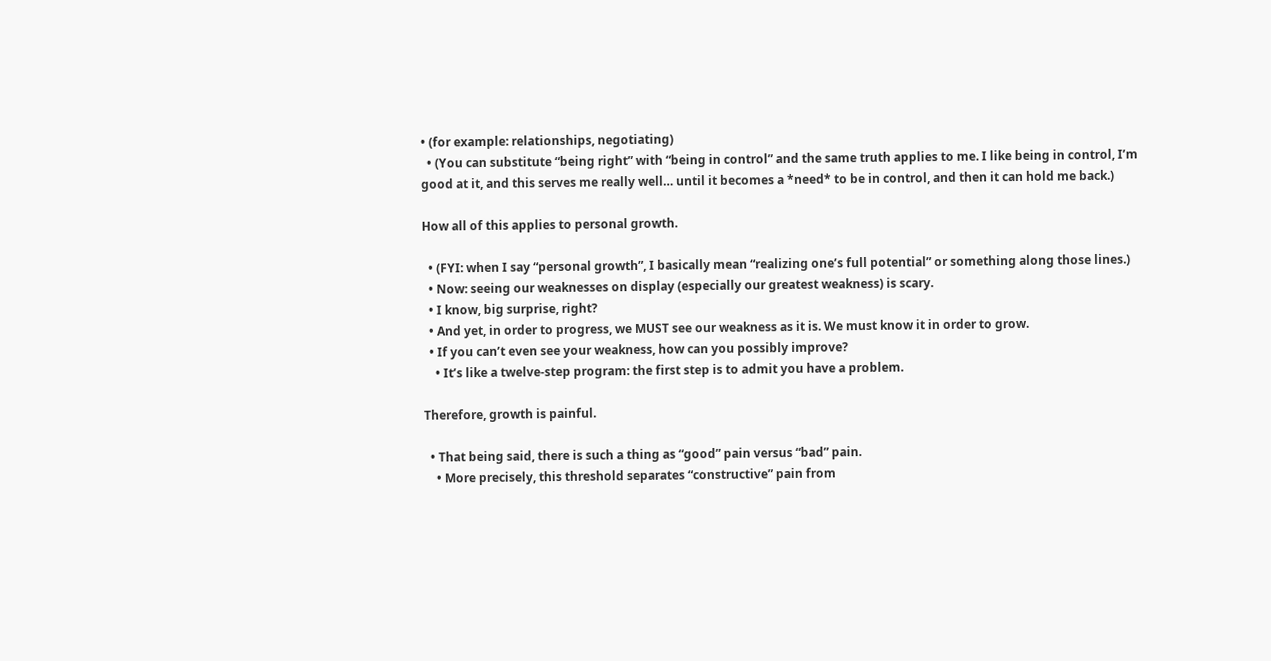• (for example: relationships, negotiating)
  • (You can substitute “being right” with “being in control” and the same truth applies to me. I like being in control, I’m good at it, and this serves me really well… until it becomes a *need* to be in control, and then it can hold me back.)

How all of this applies to personal growth.

  • (FYI: when I say “personal growth”, I basically mean “realizing one’s full potential” or something along those lines.)
  • Now: seeing our weaknesses on display (especially our greatest weakness) is scary.
  • I know, big surprise, right?
  • And yet, in order to progress, we MUST see our weakness as it is. We must know it in order to grow.
  • If you can’t even see your weakness, how can you possibly improve?
    • It’s like a twelve-step program: the first step is to admit you have a problem.

Therefore, growth is painful.

  • That being said, there is such a thing as “good” pain versus “bad” pain.
    • More precisely, this threshold separates “constructive” pain from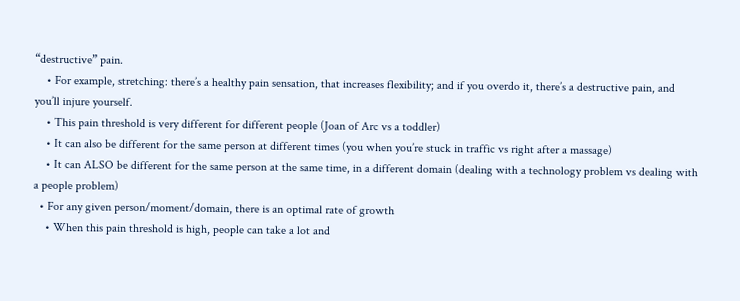“destructive” pain.
    • For example, stretching: there’s a healthy pain sensation, that increases flexibility; and if you overdo it, there’s a destructive pain, and you’ll injure yourself.
    • This pain threshold is very different for different people (Joan of Arc vs a toddler)
    • It can also be different for the same person at different times (you when you’re stuck in traffic vs right after a massage)
    • It can ALSO be different for the same person at the same time, in a different domain (dealing with a technology problem vs dealing with a people problem)
  • For any given person/moment/domain, there is an optimal rate of growth
    • When this pain threshold is high, people can take a lot and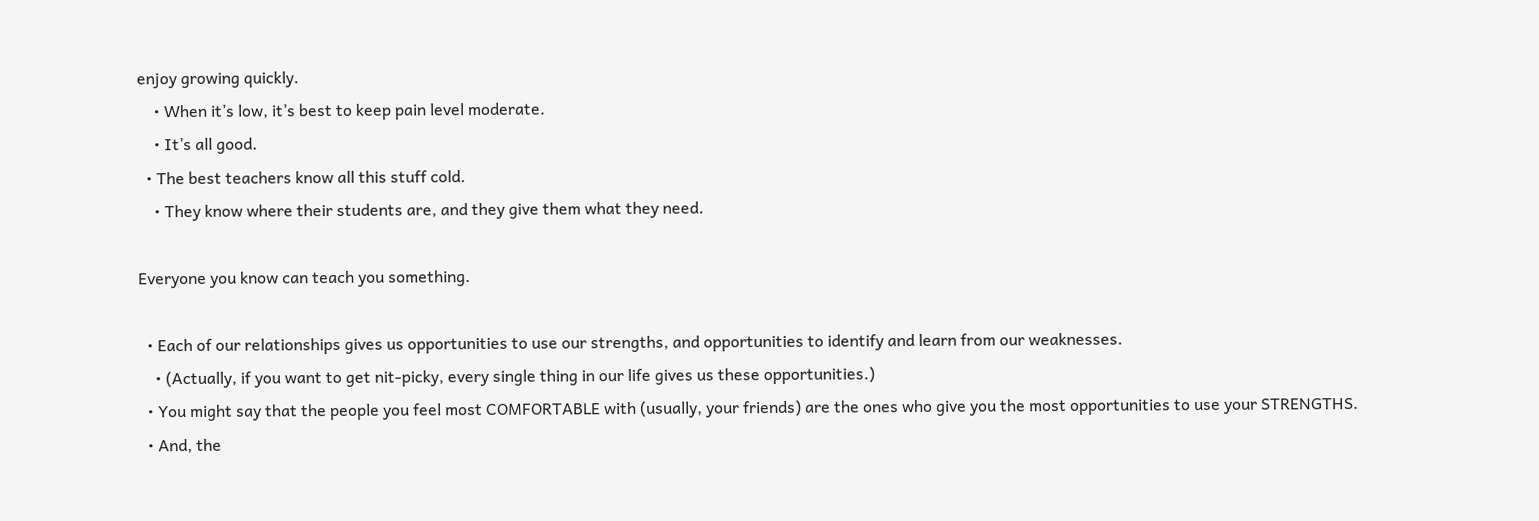enjoy growing quickly.
    • When it’s low, it’s best to keep pain level moderate.
    • It’s all good.
  • The best teachers know all this stuff cold.
    • They know where their students are, and they give them what they need.

Everyone you know can teach you something.

  • Each of our relationships gives us opportunities to use our strengths, and opportunities to identify and learn from our weaknesses.
    • (Actually, if you want to get nit-picky, every single thing in our life gives us these opportunities.)
  • You might say that the people you feel most COMFORTABLE with (usually, your friends) are the ones who give you the most opportunities to use your STRENGTHS.
  • And, the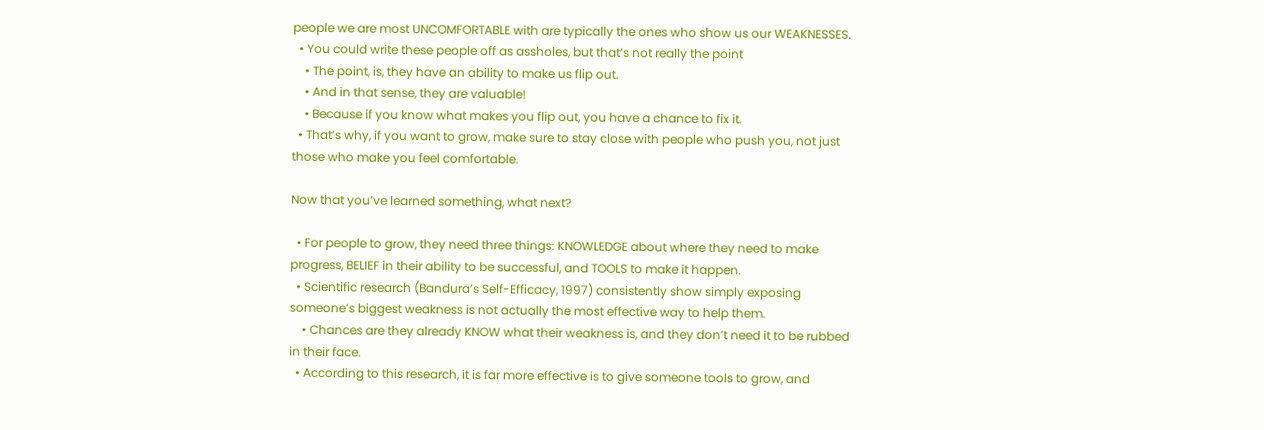people we are most UNCOMFORTABLE with are typically the ones who show us our WEAKNESSES.
  • You could write these people off as assholes, but that’s not really the point
    • The point, is, they have an ability to make us flip out.
    • And in that sense, they are valuable!
    • Because if you know what makes you flip out, you have a chance to fix it.
  • That’s why, if you want to grow, make sure to stay close with people who push you, not just those who make you feel comfortable.

Now that you’ve learned something, what next?

  • For people to grow, they need three things: KNOWLEDGE about where they need to make progress, BELIEF in their ability to be successful, and TOOLS to make it happen.
  • Scientific research (Bandura’s Self-Efficacy, 1997) consistently show simply exposing someone’s biggest weakness is not actually the most effective way to help them.
    • Chances are they already KNOW what their weakness is, and they don’t need it to be rubbed in their face.
  • According to this research, it is far more effective is to give someone tools to grow, and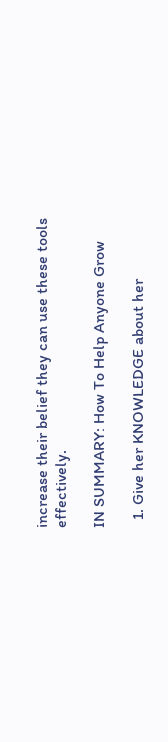increase their belief they can use these tools effectively.

IN SUMMARY: How To Help Anyone Grow

  1. Give her KNOWLEDGE about her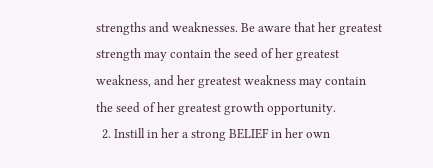strengths and weaknesses. Be aware that her greatest strength may contain the seed of her greatest weakness, and her greatest weakness may contain the seed of her greatest growth opportunity.
  2. Instill in her a strong BELIEF in her own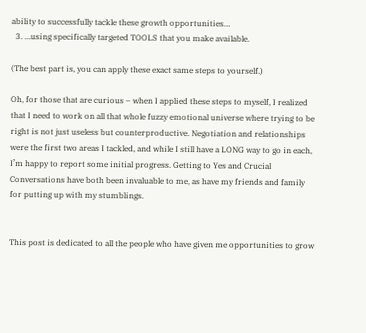ability to successfully tackle these growth opportunities…
  3. …using specifically targeted TOOLS that you make available.

(The best part is, you can apply these exact same steps to yourself.)

Oh, for those that are curious – when I applied these steps to myself, I realized that I need to work on all that whole fuzzy emotional universe where trying to be right is not just useless but counterproductive. Negotiation and relationships were the first two areas I tackled, and while I still have a LONG way to go in each, I’m happy to report some initial progress. Getting to Yes and Crucial Conversations have both been invaluable to me, as have my friends and family for putting up with my stumblings.


This post is dedicated to all the people who have given me opportunities to grow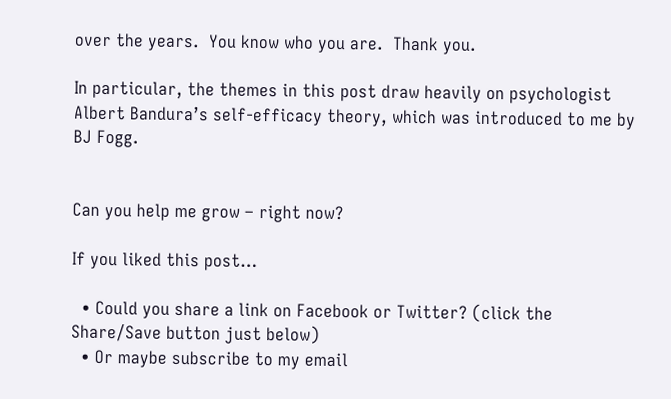over the years.  You know who you are.  Thank you.

In particular, the themes in this post draw heavily on psychologist Albert Bandura’s self-efficacy theory, which was introduced to me by BJ Fogg.


Can you help me grow – right now?

If you liked this post…

  • Could you share a link on Facebook or Twitter? (click the Share/Save button just below)
  • Or maybe subscribe to my email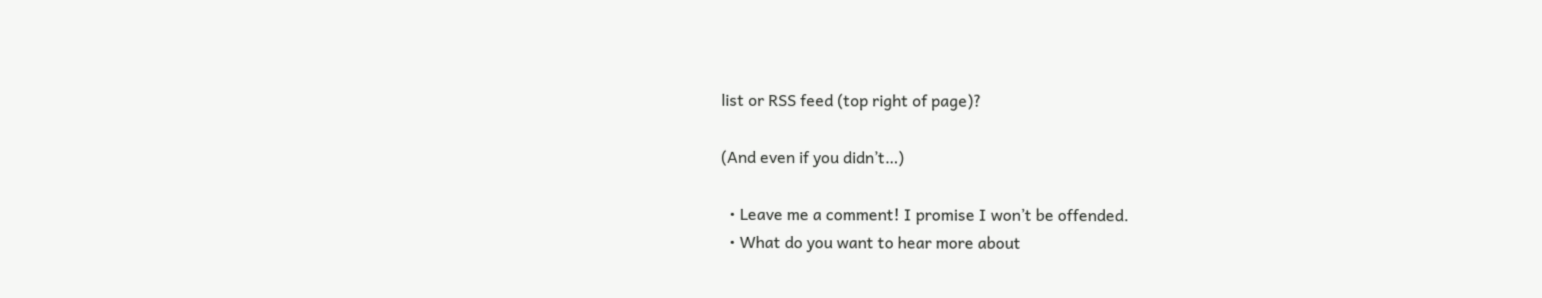list or RSS feed (top right of page)?

(And even if you didn’t…)

  • Leave me a comment! I promise I won’t be offended.
  • What do you want to hear more about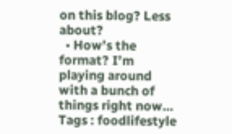on this blog? Less about?
  • How’s the format? I’m playing around with a bunch of things right now…
Tags : foodlifestyle